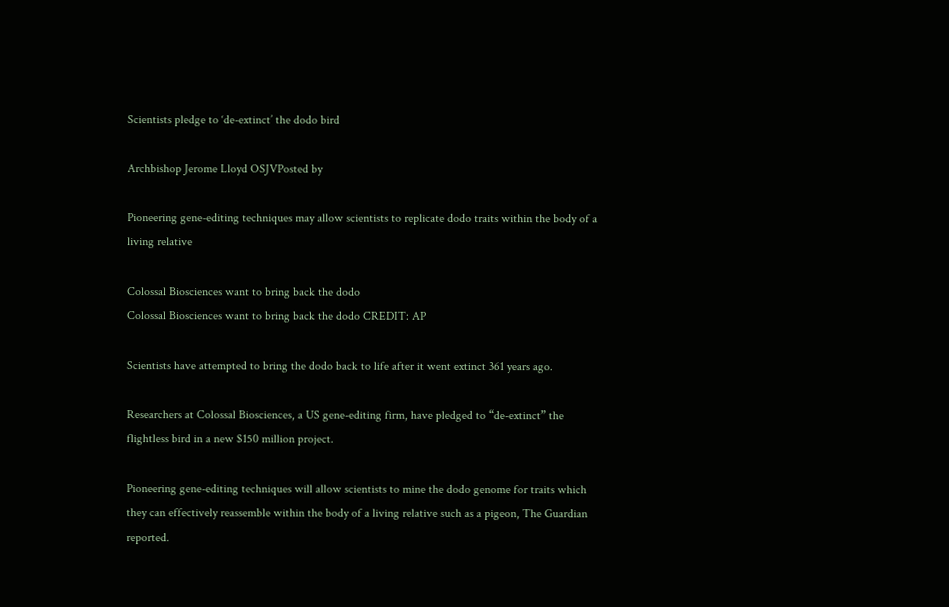Scientists pledge to ‘de-extinct’ the dodo bird

Archbishop Jerome Lloyd OSJVPosted by

Pioneering gene-editing techniques may allow scientists to replicate dodo traits within the body of a living relative

Colossal Biosciences want to bring back the dodo
Colossal Biosciences want to bring back the dodo CREDIT: AP

Scientists have attempted to bring the dodo back to life after it went extinct 361 years ago.

Researchers at Colossal Biosciences, a US gene-editing firm, have pledged to “de-extinct” the flightless bird in a new $150 million project.

Pioneering gene-editing techniques will allow scientists to mine the dodo genome for traits which they can effectively reassemble within the body of a living relative such as a pigeon, The Guardian reported.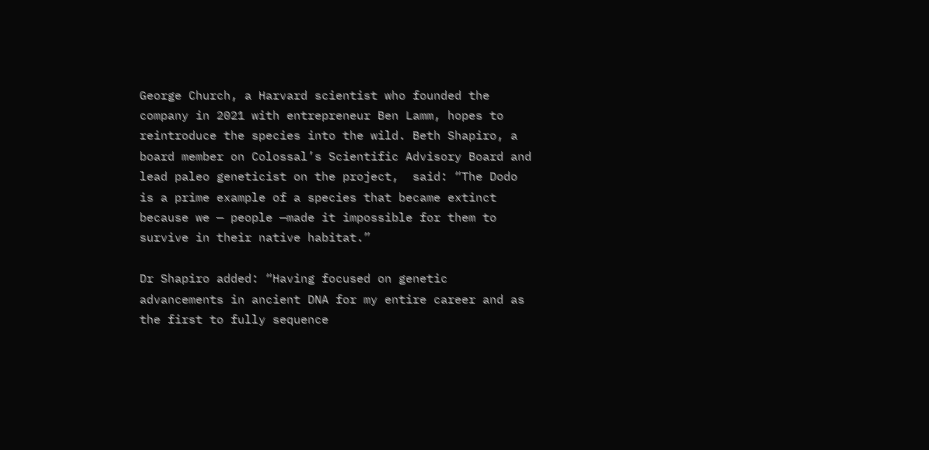George Church, a Harvard scientist who founded the company in 2021 with entrepreneur Ben Lamm, hopes to reintroduce the species into the wild. Beth Shapiro, a board member on Colossal’s Scientific Advisory Board and lead paleo geneticist on the project,  said: “The Dodo is a prime example of a species that became extinct because we — people —made it impossible for them to survive in their native habitat.”

Dr Shapiro added: “Having focused on genetic advancements in ancient DNA for my entire career and as the first to fully sequence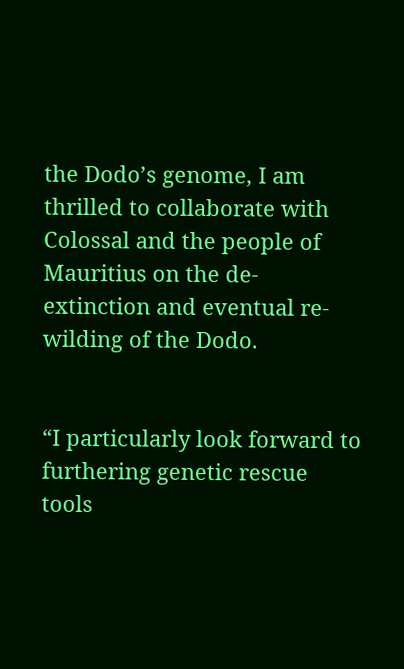the Dodo’s genome, I am thrilled to collaborate with Colossal and the people of Mauritius on the de-extinction and eventual re-wilding of the Dodo.


“I particularly look forward to furthering genetic rescue tools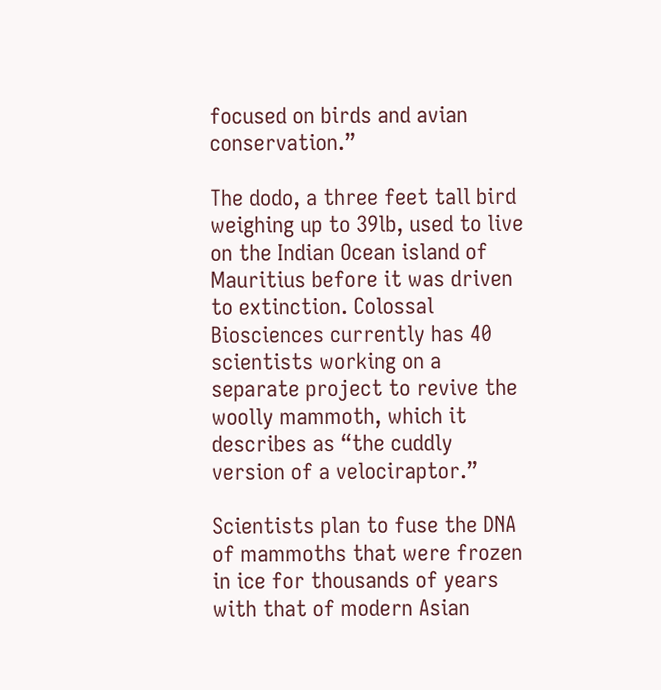focused on birds and avian conservation.”

The dodo, a three feet tall bird weighing up to 39lb, used to live on the Indian Ocean island of Mauritius before it was driven to extinction. Colossal Biosciences currently has 40 scientists working on a separate project to revive the woolly mammoth, which it describes as “the cuddly version of a velociraptor.”

Scientists plan to fuse the DNA of mammoths that were frozen in ice for thousands of years with that of modern Asian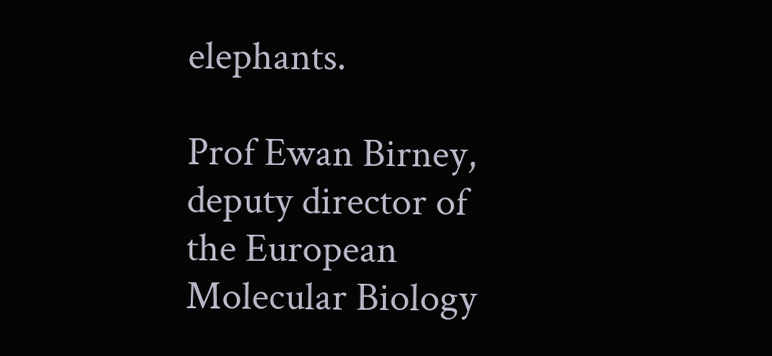elephants.

Prof Ewan Birney, deputy director of the European Molecular Biology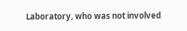Laboratory, who was not involved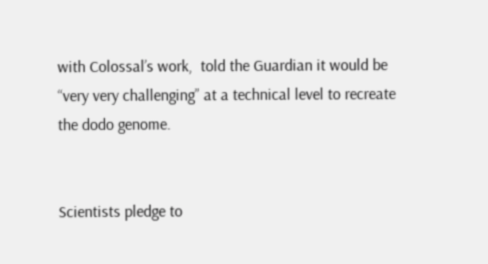with Colossal’s work,  told the Guardian it would be “very very challenging” at a technical level to recreate the dodo genome.


Scientists pledge to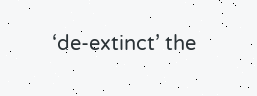‘de-extinct’ the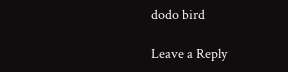dodo bird

Leave a Reply